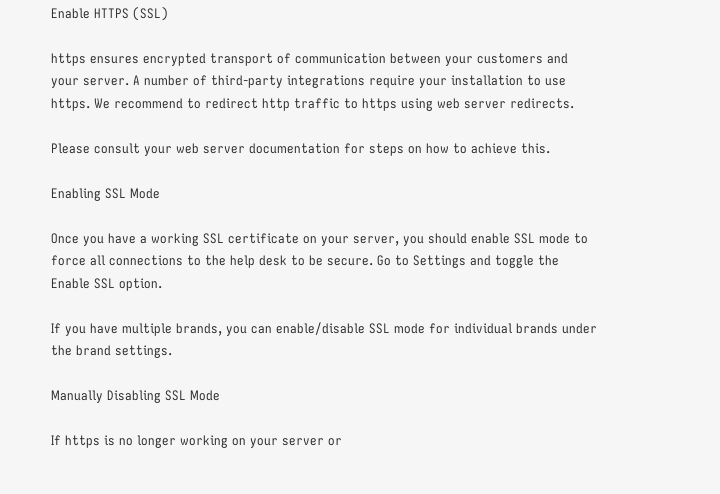Enable HTTPS (SSL)

https ensures encrypted transport of communication between your customers and your server. A number of third-party integrations require your installation to use https. We recommend to redirect http traffic to https using web server redirects.

Please consult your web server documentation for steps on how to achieve this.

Enabling SSL Mode

Once you have a working SSL certificate on your server, you should enable SSL mode to force all connections to the help desk to be secure. Go to Settings and toggle the Enable SSL option.

If you have multiple brands, you can enable/disable SSL mode for individual brands under the brand settings.

Manually Disabling SSL Mode

If https is no longer working on your server or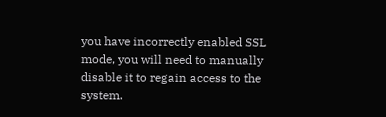you have incorrectly enabled SSL mode, you will need to manually disable it to regain access to the system.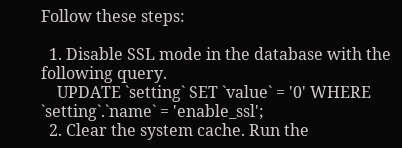Follow these steps:

  1. Disable SSL mode in the database with the following query.
    UPDATE `setting` SET `value` = '0' WHERE `setting`.`name` = 'enable_ssl';
  2. Clear the system cache. Run the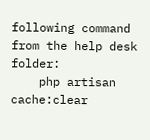following command from the help desk folder:
    php artisan cache:clear